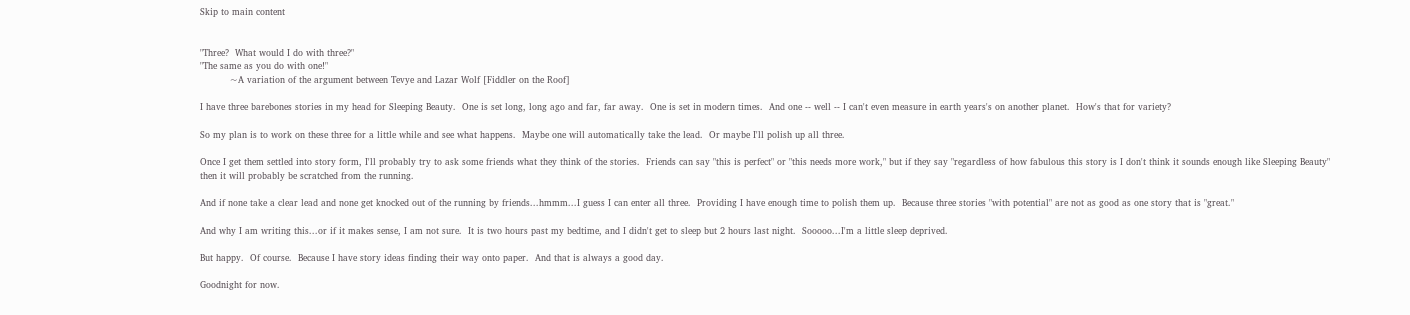Skip to main content


"Three?  What would I do with three?"
"The same as you do with one!"
          ~A variation of the argument between Tevye and Lazar Wolf [Fiddler on the Roof]

I have three barebones stories in my head for Sleeping Beauty.  One is set long, long ago and far, far away.  One is set in modern times.  And one -- well -- I can't even measure in earth years's on another planet.  How's that for variety?

So my plan is to work on these three for a little while and see what happens.  Maybe one will automatically take the lead.  Or maybe I'll polish up all three.

Once I get them settled into story form, I'll probably try to ask some friends what they think of the stories.  Friends can say "this is perfect" or "this needs more work," but if they say "regardless of how fabulous this story is I don't think it sounds enough like Sleeping Beauty" then it will probably be scratched from the running.

And if none take a clear lead and none get knocked out of the running by friends...hmmm...I guess I can enter all three.  Providing I have enough time to polish them up.  Because three stories "with potential" are not as good as one story that is "great."

And why I am writing this...or if it makes sense, I am not sure.  It is two hours past my bedtime, and I didn't get to sleep but 2 hours last night.  Sooooo...I'm a little sleep deprived.

But happy.  Of course.  Because I have story ideas finding their way onto paper.  And that is always a good day.

Goodnight for now.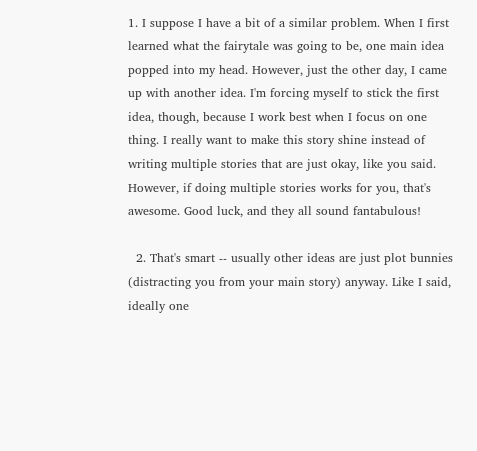1. I suppose I have a bit of a similar problem. When I first learned what the fairytale was going to be, one main idea popped into my head. However, just the other day, I came up with another idea. I'm forcing myself to stick the first idea, though, because I work best when I focus on one thing. I really want to make this story shine instead of writing multiple stories that are just okay, like you said. However, if doing multiple stories works for you, that's awesome. Good luck, and they all sound fantabulous!

  2. That's smart -- usually other ideas are just plot bunnies (distracting you from your main story) anyway. Like I said, ideally one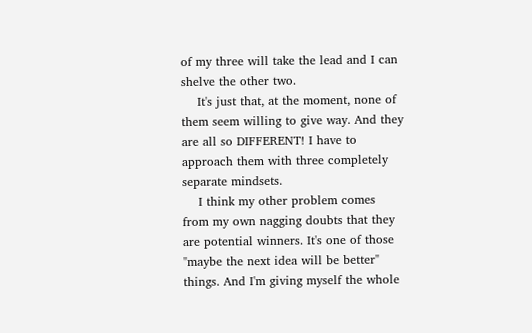of my three will take the lead and I can shelve the other two.
    It's just that, at the moment, none of them seem willing to give way. And they are all so DIFFERENT! I have to approach them with three completely separate mindsets.
    I think my other problem comes from my own nagging doubts that they are potential winners. It's one of those "maybe the next idea will be better" things. And I'm giving myself the whole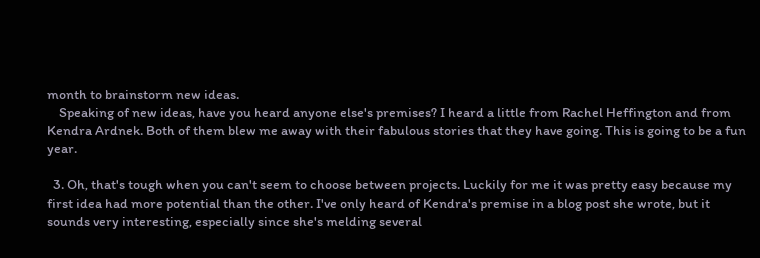month to brainstorm new ideas.
    Speaking of new ideas, have you heard anyone else's premises? I heard a little from Rachel Heffington and from Kendra Ardnek. Both of them blew me away with their fabulous stories that they have going. This is going to be a fun year.

  3. Oh, that's tough when you can't seem to choose between projects. Luckily for me it was pretty easy because my first idea had more potential than the other. I've only heard of Kendra's premise in a blog post she wrote, but it sounds very interesting, especially since she's melding several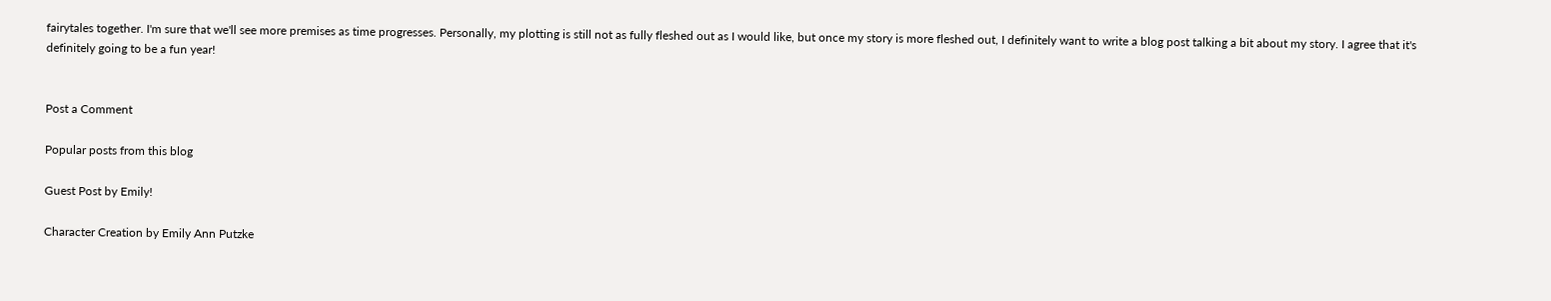fairytales together. I'm sure that we'll see more premises as time progresses. Personally, my plotting is still not as fully fleshed out as I would like, but once my story is more fleshed out, I definitely want to write a blog post talking a bit about my story. I agree that it's definitely going to be a fun year!


Post a Comment

Popular posts from this blog

Guest Post by Emily!

Character Creation by Emily Ann Putzke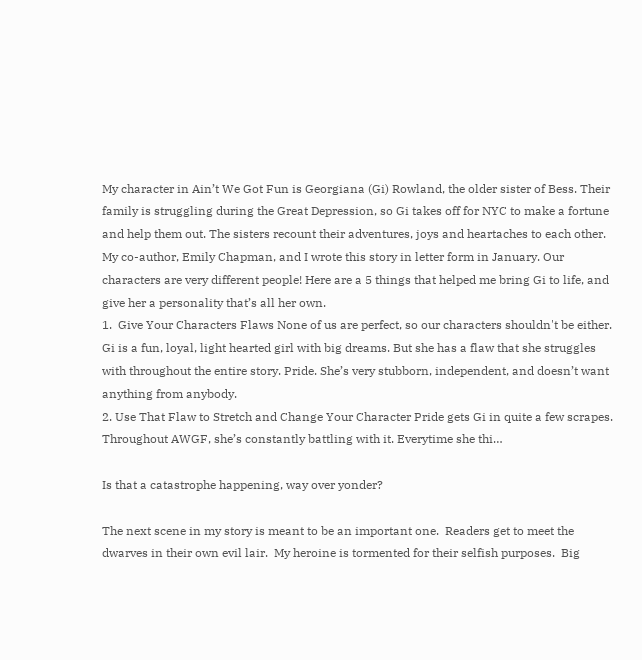My character in Ain’t We Got Fun is Georgiana (Gi) Rowland, the older sister of Bess. Their family is struggling during the Great Depression, so Gi takes off for NYC to make a fortune and help them out. The sisters recount their adventures, joys and heartaches to each other. My co-author, Emily Chapman, and I wrote this story in letter form in January. Our characters are very different people! Here are a 5 things that helped me bring Gi to life, and give her a personality that’s all her own.
1.  Give Your Characters Flaws None of us are perfect, so our characters shouldn't be either. Gi is a fun, loyal, light hearted girl with big dreams. But she has a flaw that she struggles with throughout the entire story. Pride. She’s very stubborn, independent, and doesn’t want anything from anybody.
2. Use That Flaw to Stretch and Change Your Character Pride gets Gi in quite a few scrapes. Throughout AWGF, she’s constantly battling with it. Everytime she thi…

Is that a catastrophe happening, way over yonder?

The next scene in my story is meant to be an important one.  Readers get to meet the dwarves in their own evil lair.  My heroine is tormented for their selfish purposes.  Big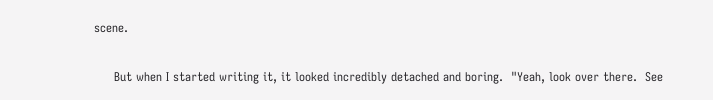scene.

     But when I started writing it, it looked incredibly detached and boring.  "Yeah, look over there.  See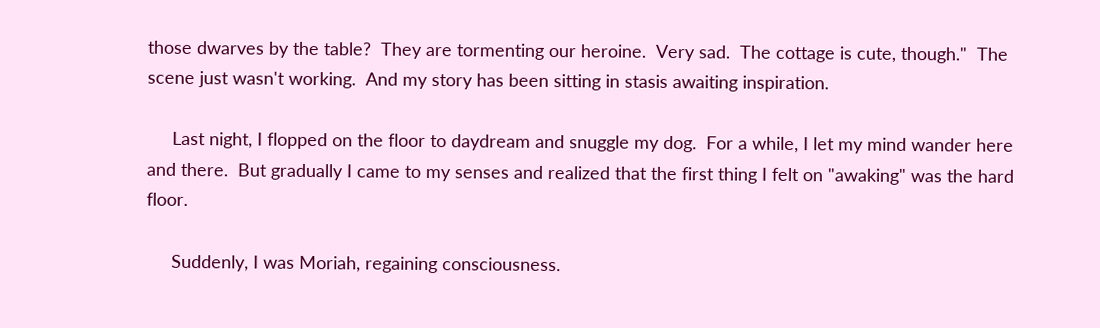those dwarves by the table?  They are tormenting our heroine.  Very sad.  The cottage is cute, though."  The scene just wasn't working.  And my story has been sitting in stasis awaiting inspiration.

     Last night, I flopped on the floor to daydream and snuggle my dog.  For a while, I let my mind wander here and there.  But gradually I came to my senses and realized that the first thing I felt on "awaking" was the hard floor.

     Suddenly, I was Moriah, regaining consciousness.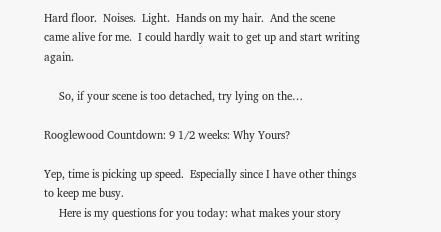Hard floor.  Noises.  Light.  Hands on my hair.  And the scene came alive for me.  I could hardly wait to get up and start writing again.

     So, if your scene is too detached, try lying on the…

Rooglewood Countdown: 9 1/2 weeks: Why Yours?

Yep, time is picking up speed.  Especially since I have other things to keep me busy.
     Here is my questions for you today: what makes your story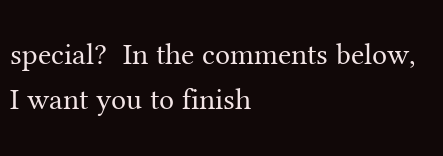special?  In the comments below, I want you to finish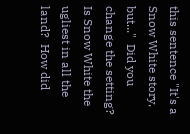this sentence "It's a Snow White story, but..."  Did you change the setting?  Is Snow White the ugliest in all the land?  How did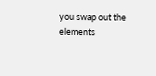you swap out the elements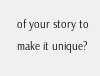of your story to make it unique?